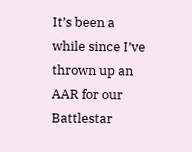It’s been a while since I’ve thrown up an AAR for our Battlestar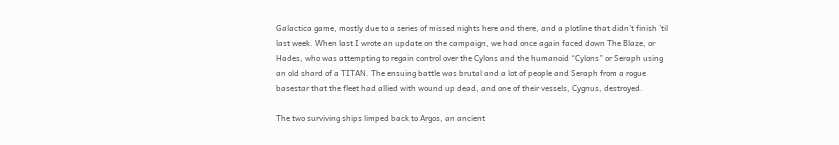Galactica game, mostly due to a series of missed nights here and there, and a plotline that didn’t finish ’til last week. When last I wrote an update on the campaign, we had once again faced down The Blaze, or Hades, who was attempting to regain control over the Cylons and the humanoid “Cylons” or Seraph using an old shard of a TITAN. The ensuing battle was brutal and a lot of people and Seraph from a rogue basestar that the fleet had allied with wound up dead, and one of their vessels, Cygnus, destroyed.

The two surviving ships limped back to Argos, an ancient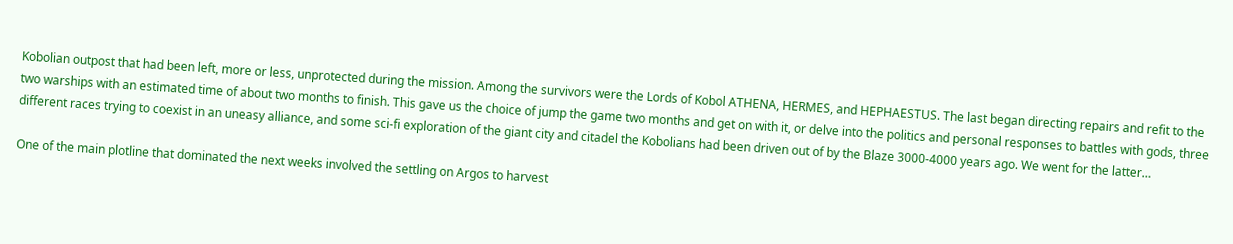Kobolian outpost that had been left, more or less, unprotected during the mission. Among the survivors were the Lords of Kobol ATHENA, HERMES, and HEPHAESTUS. The last began directing repairs and refit to the two warships with an estimated time of about two months to finish. This gave us the choice of jump the game two months and get on with it, or delve into the politics and personal responses to battles with gods, three different races trying to coexist in an uneasy alliance, and some sci-fi exploration of the giant city and citadel the Kobolians had been driven out of by the Blaze 3000-4000 years ago. We went for the latter…

One of the main plotline that dominated the next weeks involved the settling on Argos to harvest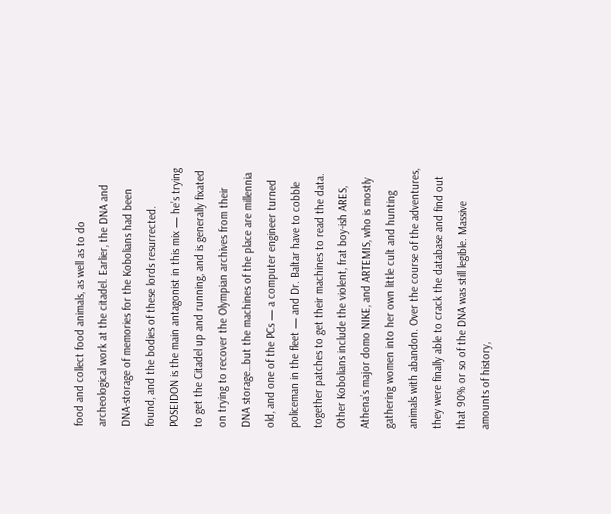food and collect food animals, as well as to do archeological work at the citadel. Earlier, the DNA and DNA-storage of memories for the Kobolians had been found, and the bodies of these lords resurrected. POSEIDON is the main antagonist in this mix — he’s trying to get the Citadel up and running, and is generally fixated on trying to recover the Olympian archives from their DNA storage…but the machines of the place are millennia old, and one of the PCs — a computer engineer turned policeman in the fleet — and Dr. Baltar have to cobble together patches to get their machines to read the data. Other Kobolians include the violent, frat boy-ish ARES, Athena’s major domo NIKE, and ARTEMIS, who is mostly gathering women into her own little cult and hunting animals with abandon. Over the course of the adventures, they were finally able to crack the database and find out that 90% or so of the DNA was still legible. Massive amounts of history,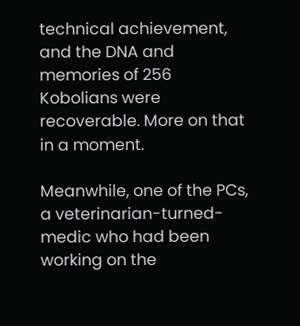technical achievement, and the DNA and memories of 256 Kobolians were recoverable. More on that in a moment.

Meanwhile, one of the PCs, a veterinarian-turned-medic who had been working on the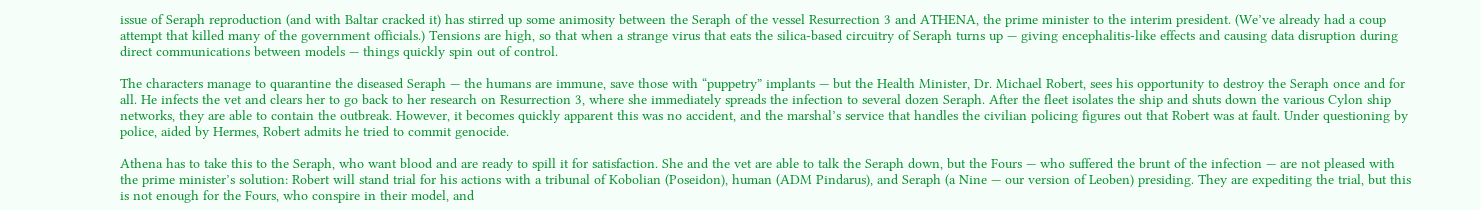issue of Seraph reproduction (and with Baltar cracked it) has stirred up some animosity between the Seraph of the vessel Resurrection 3 and ATHENA, the prime minister to the interim president. (We’ve already had a coup attempt that killed many of the government officials.) Tensions are high, so that when a strange virus that eats the silica-based circuitry of Seraph turns up — giving encephalitis-like effects and causing data disruption during direct communications between models — things quickly spin out of control.

The characters manage to quarantine the diseased Seraph — the humans are immune, save those with “puppetry” implants — but the Health Minister, Dr. Michael Robert, sees his opportunity to destroy the Seraph once and for all. He infects the vet and clears her to go back to her research on Resurrection 3, where she immediately spreads the infection to several dozen Seraph. After the fleet isolates the ship and shuts down the various Cylon ship networks, they are able to contain the outbreak. However, it becomes quickly apparent this was no accident, and the marshal’s service that handles the civilian policing figures out that Robert was at fault. Under questioning by police, aided by Hermes, Robert admits he tried to commit genocide.

Athena has to take this to the Seraph, who want blood and are ready to spill it for satisfaction. She and the vet are able to talk the Seraph down, but the Fours — who suffered the brunt of the infection — are not pleased with the prime minister’s solution: Robert will stand trial for his actions with a tribunal of Kobolian (Poseidon), human (ADM Pindarus), and Seraph (a Nine — our version of Leoben) presiding. They are expediting the trial, but this is not enough for the Fours, who conspire in their model, and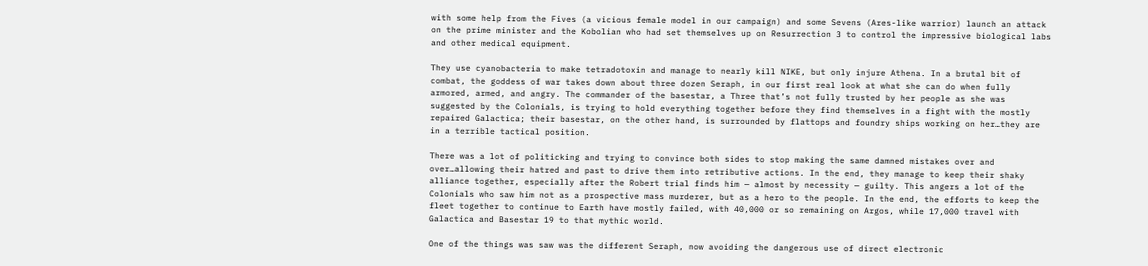with some help from the Fives (a vicious female model in our campaign) and some Sevens (Ares-like warrior) launch an attack on the prime minister and the Kobolian who had set themselves up on Resurrection 3 to control the impressive biological labs and other medical equipment.

They use cyanobacteria to make tetradotoxin and manage to nearly kill NIKE, but only injure Athena. In a brutal bit of combat, the goddess of war takes down about three dozen Seraph, in our first real look at what she can do when fully armored, armed, and angry. The commander of the basestar, a Three that’s not fully trusted by her people as she was suggested by the Colonials, is trying to hold everything together before they find themselves in a fight with the mostly repaired Galactica; their basestar, on the other hand, is surrounded by flattops and foundry ships working on her…they are in a terrible tactical position.

There was a lot of politicking and trying to convince both sides to stop making the same damned mistakes over and over…allowing their hatred and past to drive them into retributive actions. In the end, they manage to keep their shaky alliance together, especially after the Robert trial finds him — almost by necessity — guilty. This angers a lot of the Colonials who saw him not as a prospective mass murderer, but as a hero to the people. In the end, the efforts to keep the fleet together to continue to Earth have mostly failed, with 40,000 or so remaining on Argos, while 17,000 travel with Galactica and Basestar 19 to that mythic world.

One of the things was saw was the different Seraph, now avoiding the dangerous use of direct electronic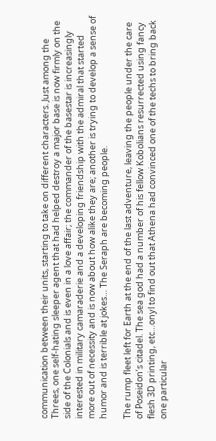communication between their units, starting to take on different characters. Just among the Threes, one self-hating sleeper agent that had helped destroy a major base is now firmly on the side of the Colonials and is even in a love affair; the commander of the basestar is increasingly interested in military camaraderie and a developing friendship with the admiral that started more out of necessity and is now about how alike they are; another is trying to develop a sense of humor and is terrible at jokes… The Seraph are becoming people.

The rump fleet left for Earth at the end of the last adventure, leaving the people under the care of Poseidon’s citadel. The sea god had a number of his fellow Kobolians resurrected using fancy flesh 3D printing, etc…onyl to find out that Athena had convinced one of the techs to bring back one particular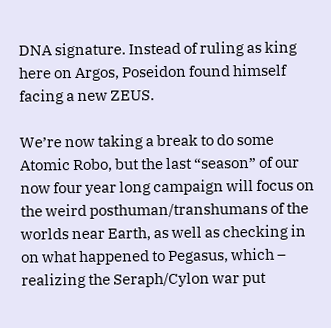DNA signature. Instead of ruling as king here on Argos, Poseidon found himself facing a new ZEUS.

We’re now taking a break to do some Atomic Robo, but the last “season” of our now four year long campaign will focus on the weird posthuman/transhumans of the worlds near Earth, as well as checking in on what happened to Pegasus, which – realizing the Seraph/Cylon war put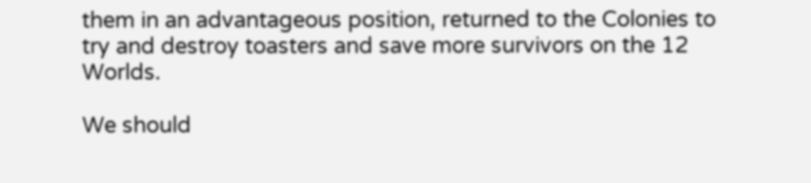them in an advantageous position, returned to the Colonies to try and destroy toasters and save more survivors on the 12 Worlds.

We should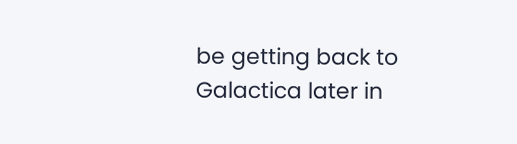be getting back to Galactica later in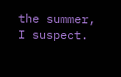the summer, I suspect.